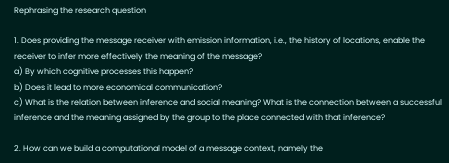Rephrasing the research question

1. Does providing the message receiver with emission information, i.e., the history of locations, enable the receiver to infer more effectively the meaning of the message?
a) By which cognitive processes this happen?
b) Does it lead to more economical communication?
c) What is the relation between inference and social meaning? What is the connection between a successful inference and the meaning assigned by the group to the place connected with that inference?

2. How can we build a computational model of a message context, namely the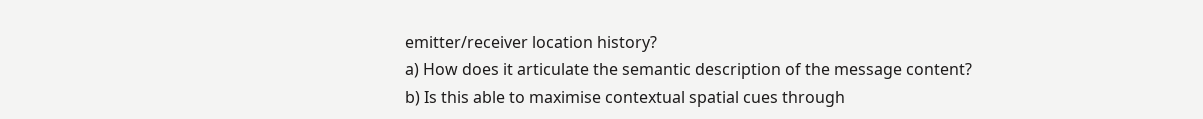emitter/receiver location history?
a) How does it articulate the semantic description of the message content?
b) Is this able to maximise contextual spatial cues through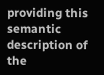providing this semantic description of the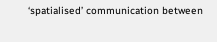‘spatialised’ communication between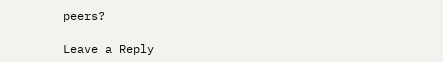peers?

Leave a Reply